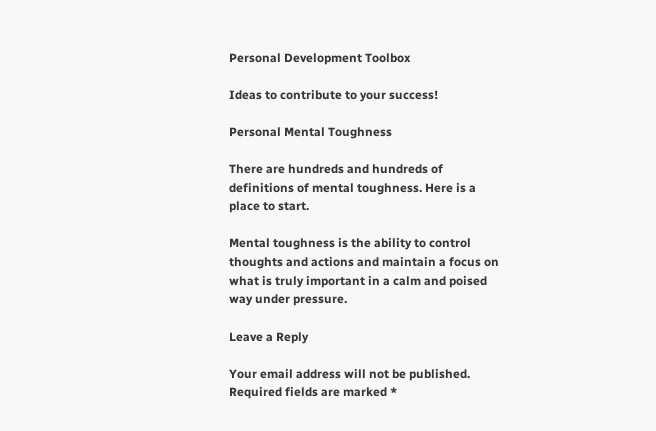Personal Development Toolbox

Ideas to contribute to your success!

Personal Mental Toughness

There are hundreds and hundreds of definitions of mental toughness. Here is a place to start.

Mental toughness is the ability to control thoughts and actions and maintain a focus on what is truly important in a calm and poised way under pressure.

Leave a Reply

Your email address will not be published. Required fields are marked *